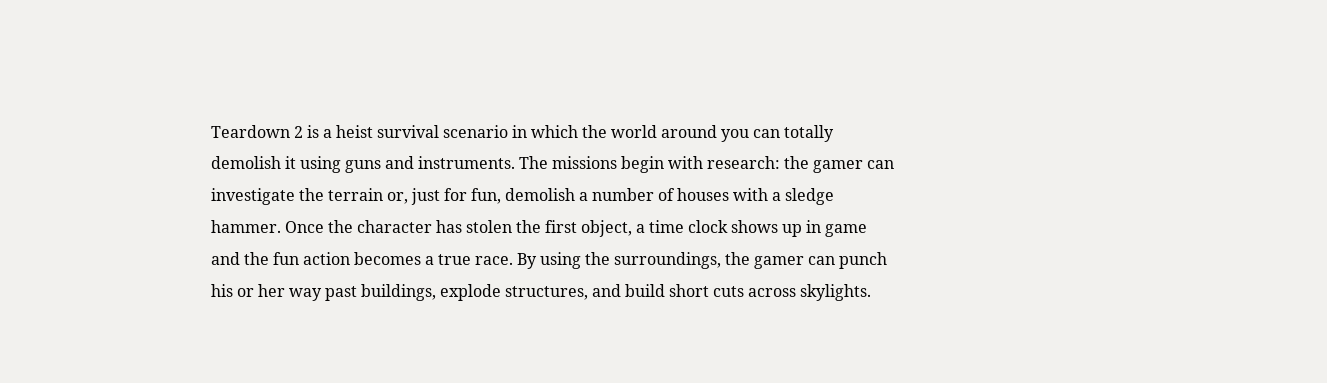Teardown 2 is a heist survival scenario in which the world around you can totally demolish it using guns and instruments. The missions begin with research: the gamer can investigate the terrain or, just for fun, demolish a number of houses with a sledge hammer. Once the character has stolen the first object, a time clock shows up in game and the fun action becomes a true race. By using the surroundings, the gamer can punch his or her way past buildings, explode structures, and build short cuts across skylights.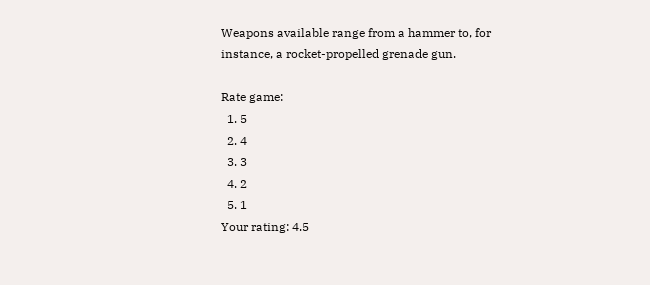Weapons available range from a hammer to, for instance, a rocket-propelled grenade gun.

Rate game:
  1. 5
  2. 4
  3. 3
  4. 2
  5. 1
Your rating: 4.5